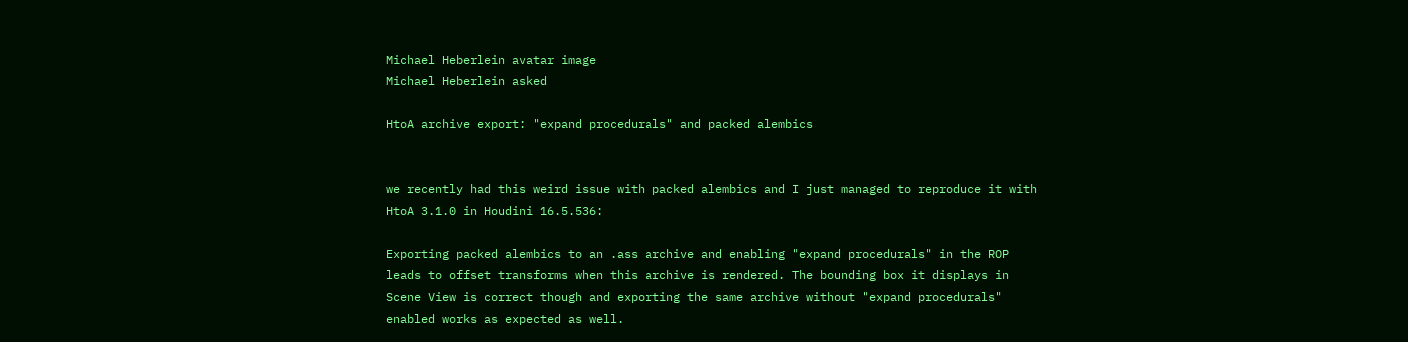Michael Heberlein avatar image
Michael Heberlein asked

HtoA archive export: "expand procedurals" and packed alembics


we recently had this weird issue with packed alembics and I just managed to reproduce it with HtoA 3.1.0 in Houdini 16.5.536:

Exporting packed alembics to an .ass archive and enabling "expand procedurals" in the ROP leads to offset transforms when this archive is rendered. The bounding box it displays in Scene View is correct though and exporting the same archive without "expand procedurals" enabled works as expected as well.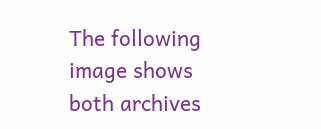The following image shows both archives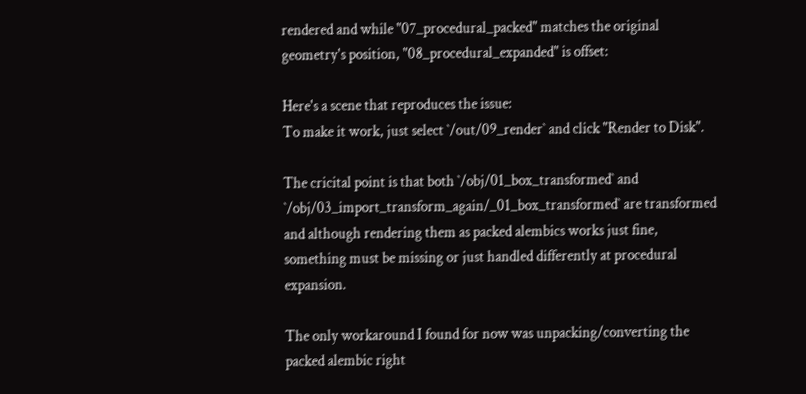rendered and while "07_procedural_packed" matches the original geometry's position, "08_procedural_expanded" is offset:

Here's a scene that reproduces the issue:
To make it work, just select `/out/09_render` and click "Render to Disk".

The cricital point is that both `/obj/01_box_transformed` and `/obj/03_import_transform_again/_01_box_transformed` are transformed and although rendering them as packed alembics works just fine, something must be missing or just handled differently at procedural expansion.

The only workaround I found for now was unpacking/converting the packed alembic right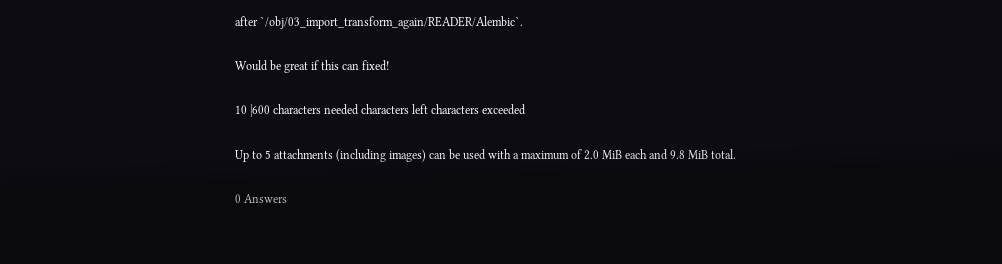after `/obj/03_import_transform_again/READER/Alembic`.

Would be great if this can fixed!

10 |600 characters needed characters left characters exceeded

Up to 5 attachments (including images) can be used with a maximum of 2.0 MiB each and 9.8 MiB total.

0 Answers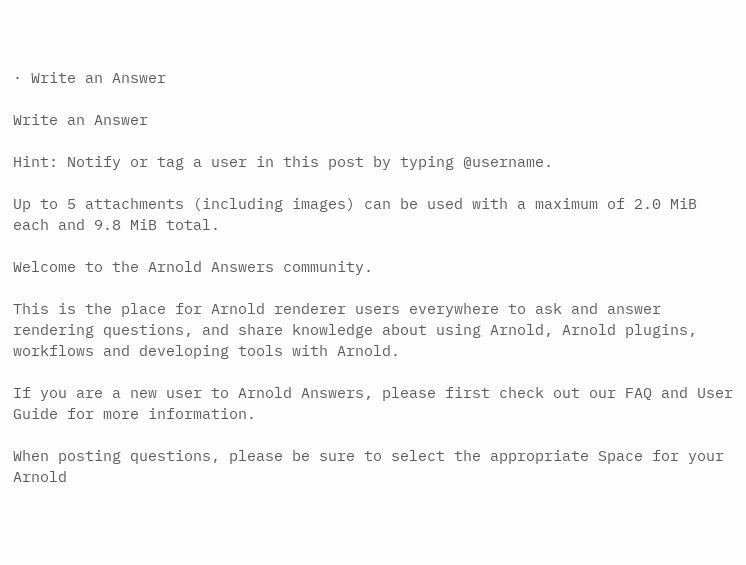· Write an Answer

Write an Answer

Hint: Notify or tag a user in this post by typing @username.

Up to 5 attachments (including images) can be used with a maximum of 2.0 MiB each and 9.8 MiB total.

Welcome to the Arnold Answers community.

This is the place for Arnold renderer users everywhere to ask and answer rendering questions, and share knowledge about using Arnold, Arnold plugins, workflows and developing tools with Arnold.

If you are a new user to Arnold Answers, please first check out our FAQ and User Guide for more information.

When posting questions, please be sure to select the appropriate Space for your Arnold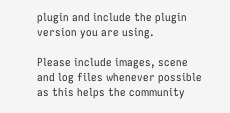plugin and include the plugin version you are using.

Please include images, scene and log files whenever possible as this helps the community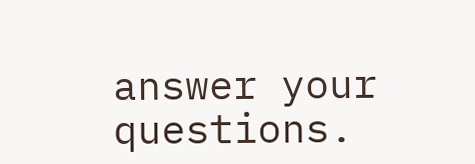answer your questions.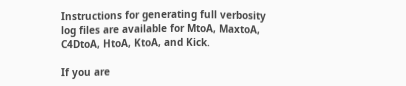Instructions for generating full verbosity log files are available for MtoA, MaxtoA, C4DtoA, HtoA, KtoA, and Kick.

If you are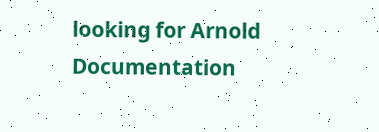looking for Arnold Documentation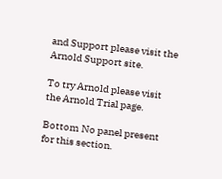and Support please visit the Arnold Support site.

To try Arnold please visit the Arnold Trial page.

Bottom No panel present for this section.